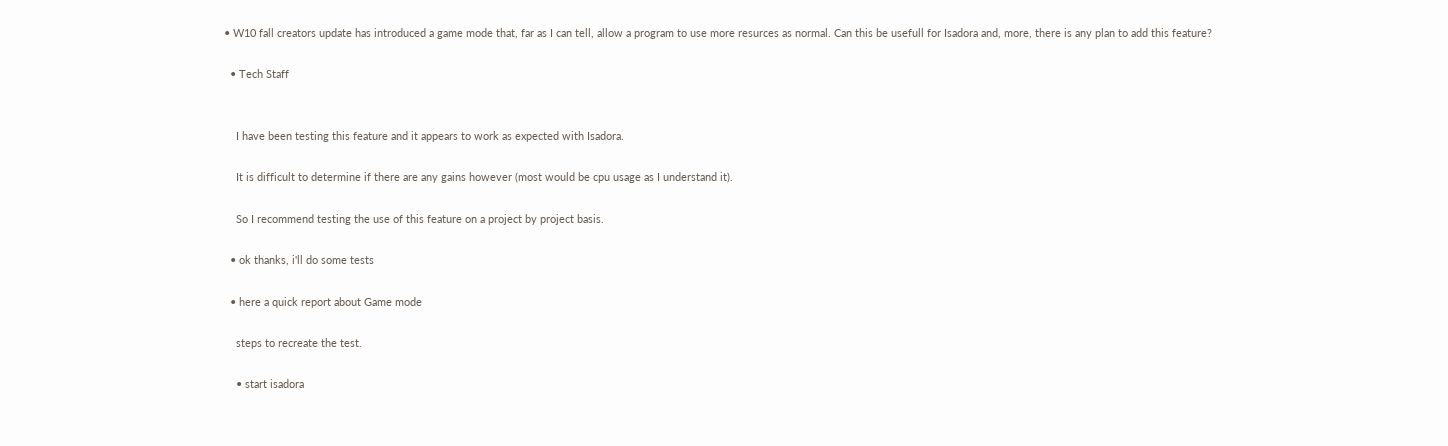• W10 fall creators update has introduced a game mode that, far as I can tell, allow a program to use more resurces as normal. Can this be usefull for Isadora and, more, there is any plan to add this feature?

  • Tech Staff


    I have been testing this feature and it appears to work as expected with Isadora.

    It is difficult to determine if there are any gains however (most would be cpu usage as I understand it).

    So I recommend testing the use of this feature on a project by project basis.

  • ok thanks, i'll do some tests

  • here a quick report about Game mode

    steps to recreate the test.

    • start isadora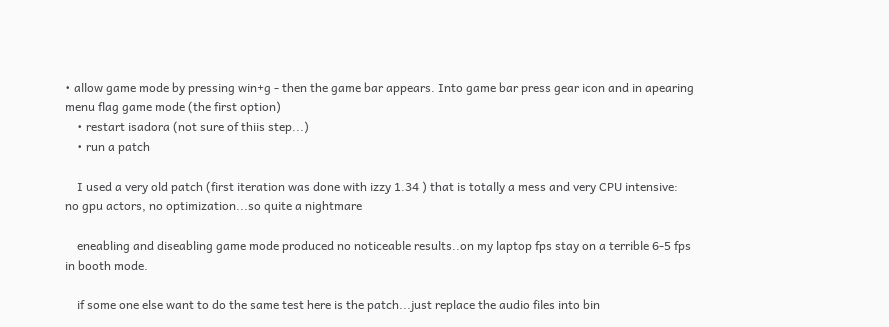• allow game mode by pressing win+g - then the game bar appears. Into game bar press gear icon and in apearing menu flag game mode (the first option)
    • restart isadora (not sure of thiis step...)
    • run a patch

    I used a very old patch (first iteration was done with izzy 1.34 ) that is totally a mess and very CPU intensive: no gpu actors, no optimization...so quite a nightmare

    eneabling and diseabling game mode produced no noticeable results..on my laptop fps stay on a terrible 6-5 fps in booth mode.

    if some one else want to do the same test here is the patch...just replace the audio files into bin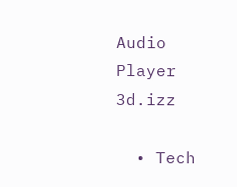Audio Player 3d.izz

  • Tech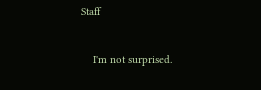Staff


    I'm not surprised.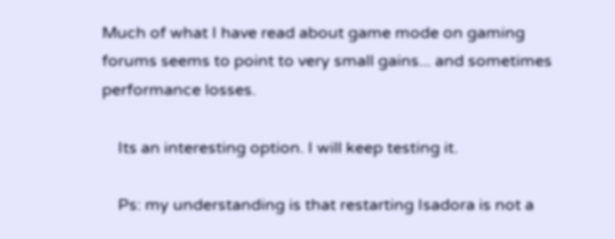Much of what I have read about game mode on gaming forums seems to point to very small gains... and sometimes performance losses.

    Its an interesting option. I will keep testing it.

    Ps: my understanding is that restarting Isadora is not a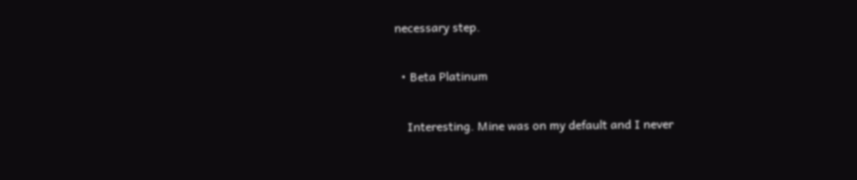necessary step.

  • Beta Platinum

    Interesting. Mine was on my default and I never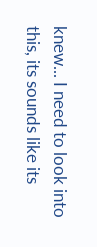knew... I need to look into this, its sounds like its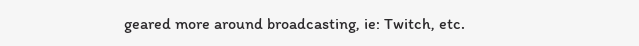geared more around broadcasting, ie: Twitch, etc.